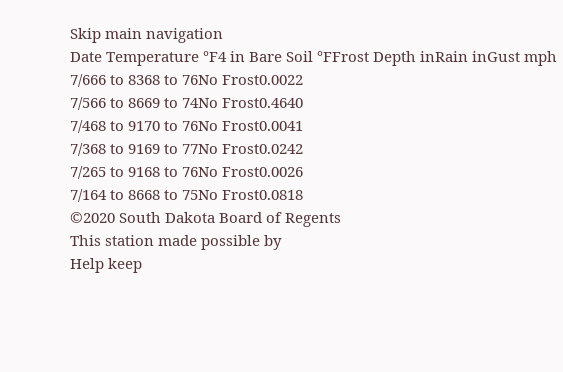Skip main navigation
Date Temperature °F4 in Bare Soil °FFrost Depth inRain inGust mph
7/666 to 8368 to 76No Frost0.0022
7/566 to 8669 to 74No Frost0.4640
7/468 to 9170 to 76No Frost0.0041
7/368 to 9169 to 77No Frost0.0242
7/265 to 9168 to 76No Frost0.0026
7/164 to 8668 to 75No Frost0.0818
©2020 South Dakota Board of Regents
This station made possible by
Help keep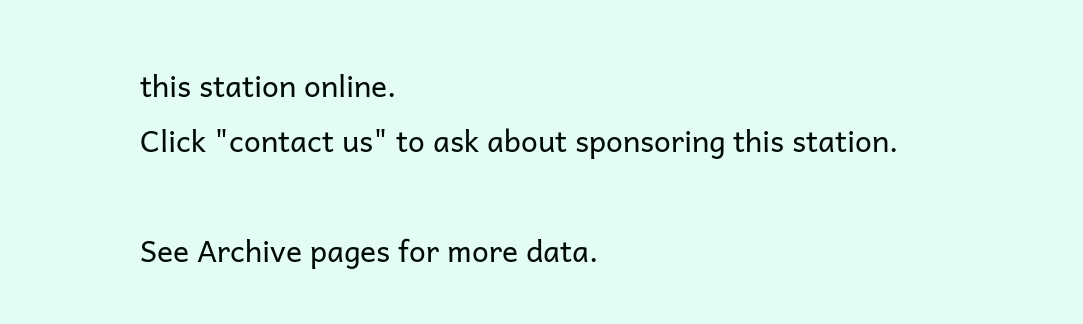this station online.
Click "contact us" to ask about sponsoring this station.

See Archive pages for more data.